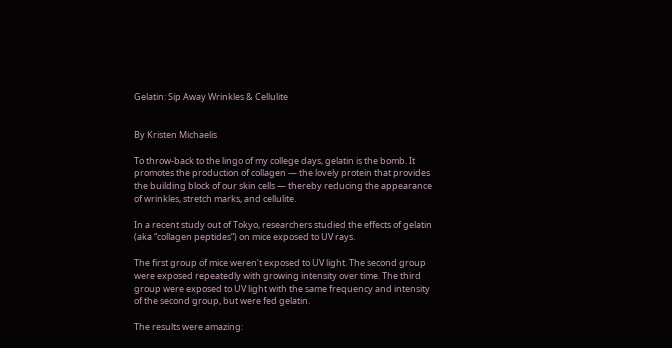Gelatin: Sip Away Wrinkles & Cellulite


By Kristen Michaelis

To throw-back to the lingo of my college days, gelatin is the bomb. It promotes the production of collagen — the lovely protein that provides the building block of our skin cells — thereby reducing the appearance of wrinkles, stretch marks, and cellulite.

In a recent study out of Tokyo, researchers studied the effects of gelatin (aka “collagen peptides”) on mice exposed to UV rays.

The first group of mice weren’t exposed to UV light. The second group were exposed repeatedly with growing intensity over time. The third group were exposed to UV light with the same frequency and intensity of the second group, but were fed gelatin.

The results were amazing: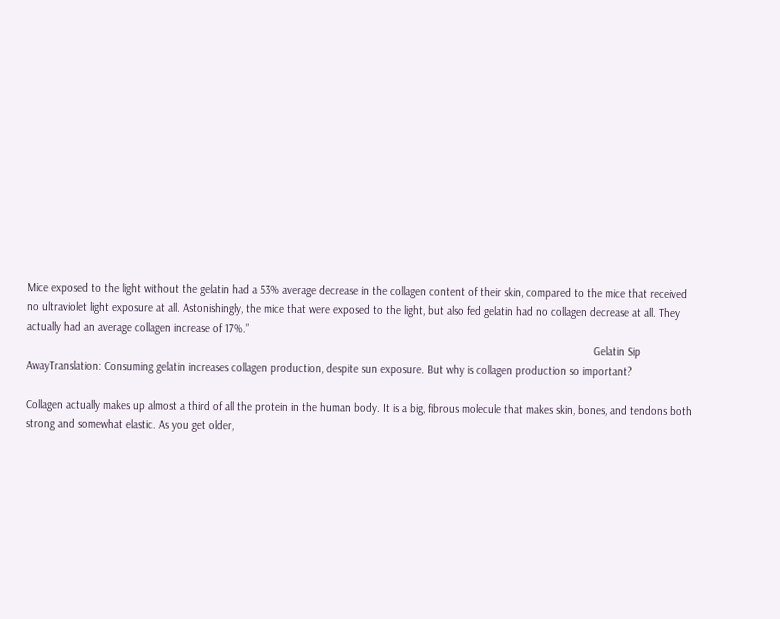Mice exposed to the light without the gelatin had a 53% average decrease in the collagen content of their skin, compared to the mice that received no ultraviolet light exposure at all. Astonishingly, the mice that were exposed to the light, but also fed gelatin had no collagen decrease at all. They actually had an average collagen increase of 17%.”
                                                                                                                                                                                             Gelatin Sip AwayTranslation: Consuming gelatin increases collagen production, despite sun exposure. But why is collagen production so important?

Collagen actually makes up almost a third of all the protein in the human body. It is a big, fibrous molecule that makes skin, bones, and tendons both strong and somewhat elastic. As you get older,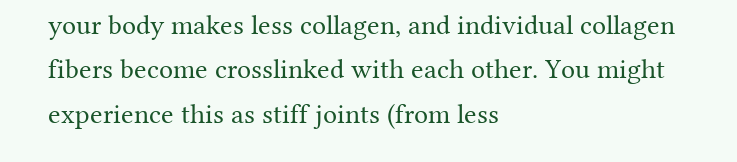your body makes less collagen, and individual collagen fibers become crosslinked with each other. You might experience this as stiff joints (from less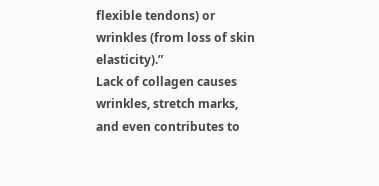flexible tendons) or wrinkles (from loss of skin elasticity).”
Lack of collagen causes wrinkles, stretch marks, and even contributes to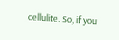cellulite. So, if you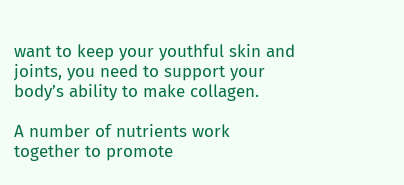want to keep your youthful skin and joints, you need to support your body’s ability to make collagen.

A number of nutrients work together to promote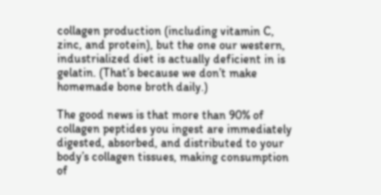collagen production (including vitamin C, zinc, and protein), but the one our western, industrialized diet is actually deficient in is gelatin. (That’s because we don’t make homemade bone broth daily.)

The good news is that more than 90% of collagen peptides you ingest are immediately digested, absorbed, and distributed to your body’s collagen tissues, making consumption of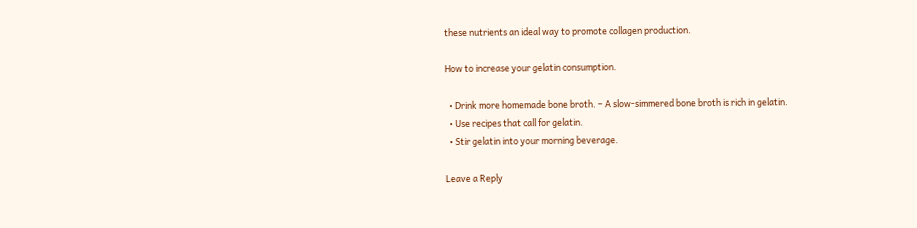these nutrients an ideal way to promote collagen production.

How to increase your gelatin consumption.

  • Drink more homemade bone broth. – A slow-simmered bone broth is rich in gelatin.
  • Use recipes that call for gelatin.
  • Stir gelatin into your morning beverage.

Leave a Reply